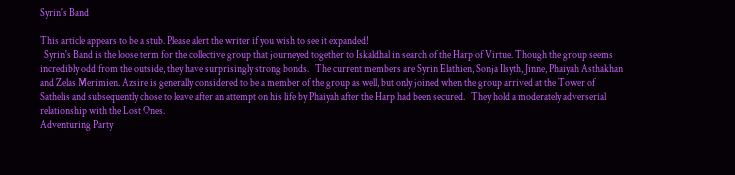Syrin's Band

This article appears to be a stub. Please alert the writer if you wish to see it expanded!
  Syrin's Band is the loose term for the collective group that journeyed together to Iskaldhal in search of the Harp of Virtue. Though the group seems incredibly odd from the outside, they have surprisingly strong bonds.   The current members are Syrin Elathien, Sonja Ilsyth, Jinne, Phaiyah Asthakhan and Zelas Merimien. Azsire is generally considered to be a member of the group as well, but only joined when the group arrived at the Tower of Sathelis and subsequently chose to leave after an attempt on his life by Phaiyah after the Harp had been secured.   They hold a moderately adverserial relationship with the Lost Ones.
Adventuring Party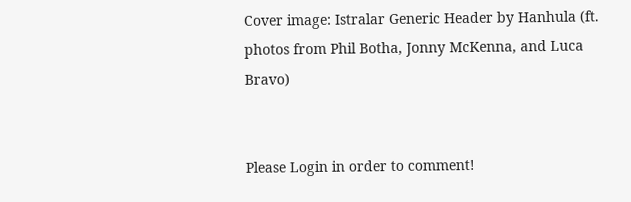Cover image: Istralar Generic Header by Hanhula (ft. photos from Phil Botha, Jonny McKenna, and Luca Bravo)


Please Login in order to comment!